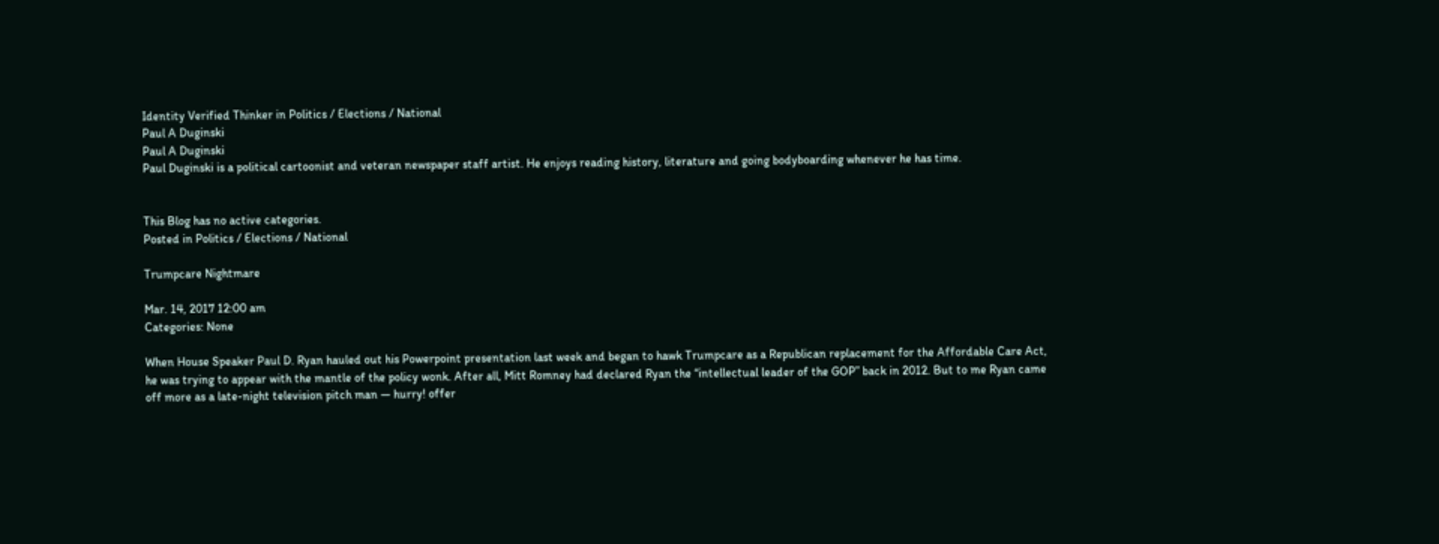Identity Verified Thinker in Politics / Elections / National
Paul A Duginski
Paul A Duginski
Paul Duginski is a political cartoonist and veteran newspaper staff artist. He enjoys reading history, literature and going bodyboarding whenever he has time.


This Blog has no active categories.
Posted in Politics / Elections / National

Trumpcare Nightmare

Mar. 14, 2017 12:00 am
Categories: None

When House Speaker Paul D. Ryan hauled out his Powerpoint presentation last week and began to hawk Trumpcare as a Republican replacement for the Affordable Care Act, he was trying to appear with the mantle of the policy wonk. After all, Mitt Romney had declared Ryan the “intellectual leader of the GOP” back in 2012. But to me Ryan came off more as a late-night television pitch man — hurry! offer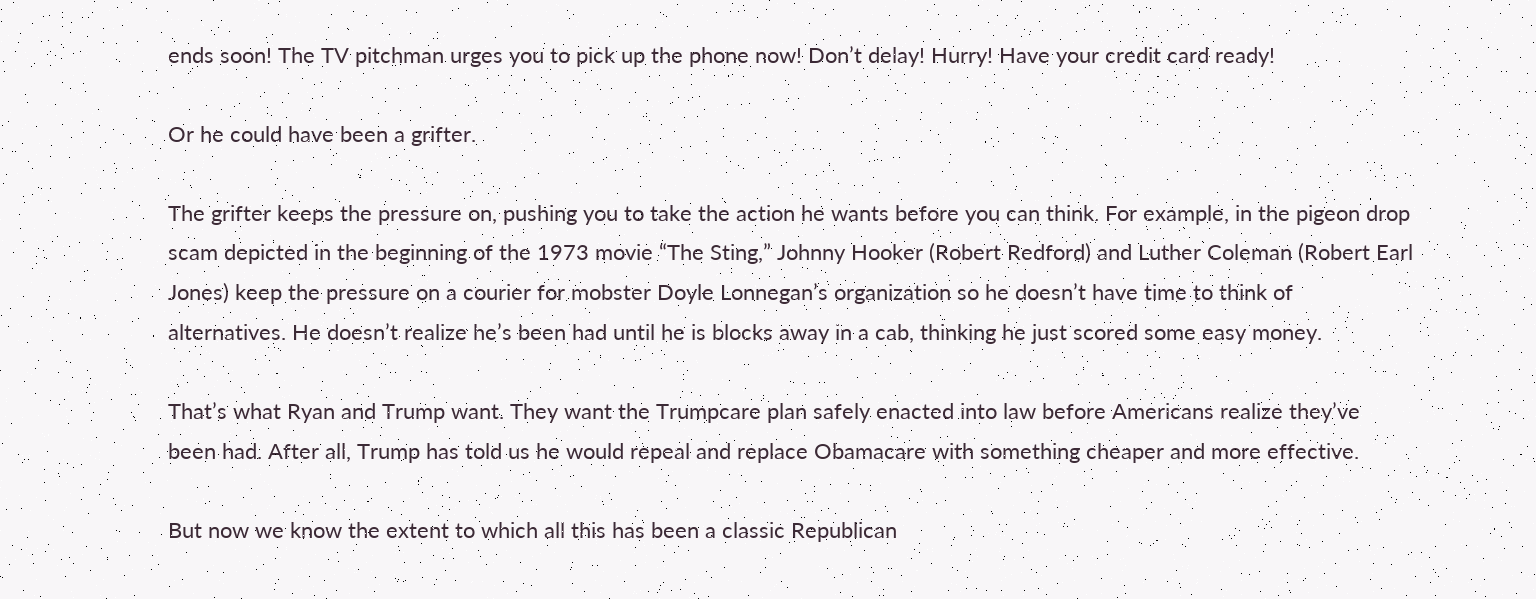ends soon! The TV pitchman urges you to pick up the phone now! Don’t delay! Hurry! Have your credit card ready!

Or he could have been a grifter.

The grifter keeps the pressure on, pushing you to take the action he wants before you can think. For example, in the pigeon drop scam depicted in the beginning of the 1973 movie “The Sting,” Johnny Hooker (Robert Redford) and Luther Coleman (Robert Earl Jones) keep the pressure on a courier for mobster Doyle Lonnegan’s organization so he doesn’t have time to think of alternatives. He doesn’t realize he’s been had until he is blocks away in a cab, thinking he just scored some easy money.

That’s what Ryan and Trump want. They want the Trumpcare plan safely enacted into law before Americans realize they’ve been had. After all, Trump has told us he would repeal and replace Obamacare with something cheaper and more effective.

But now we know the extent to which all this has been a classic Republican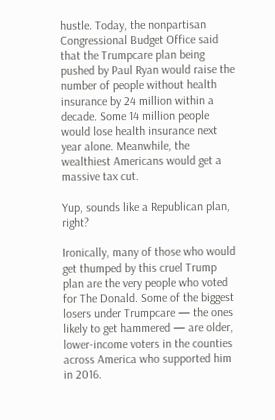hustle. Today, the nonpartisan Congressional Budget Office said that the Trumpcare plan being pushed by Paul Ryan would raise the number of people without health insurance by 24 million within a decade. Some 14 million people would lose health insurance next year alone. Meanwhile, the wealthiest Americans would get a massive tax cut.

Yup, sounds like a Republican plan, right?

Ironically, many of those who would get thumped by this cruel Trump plan are the very people who voted for The Donald. Some of the biggest losers under Trumpcare — the ones likely to get hammered — are older, lower-income voters in the counties across America who supported him in 2016.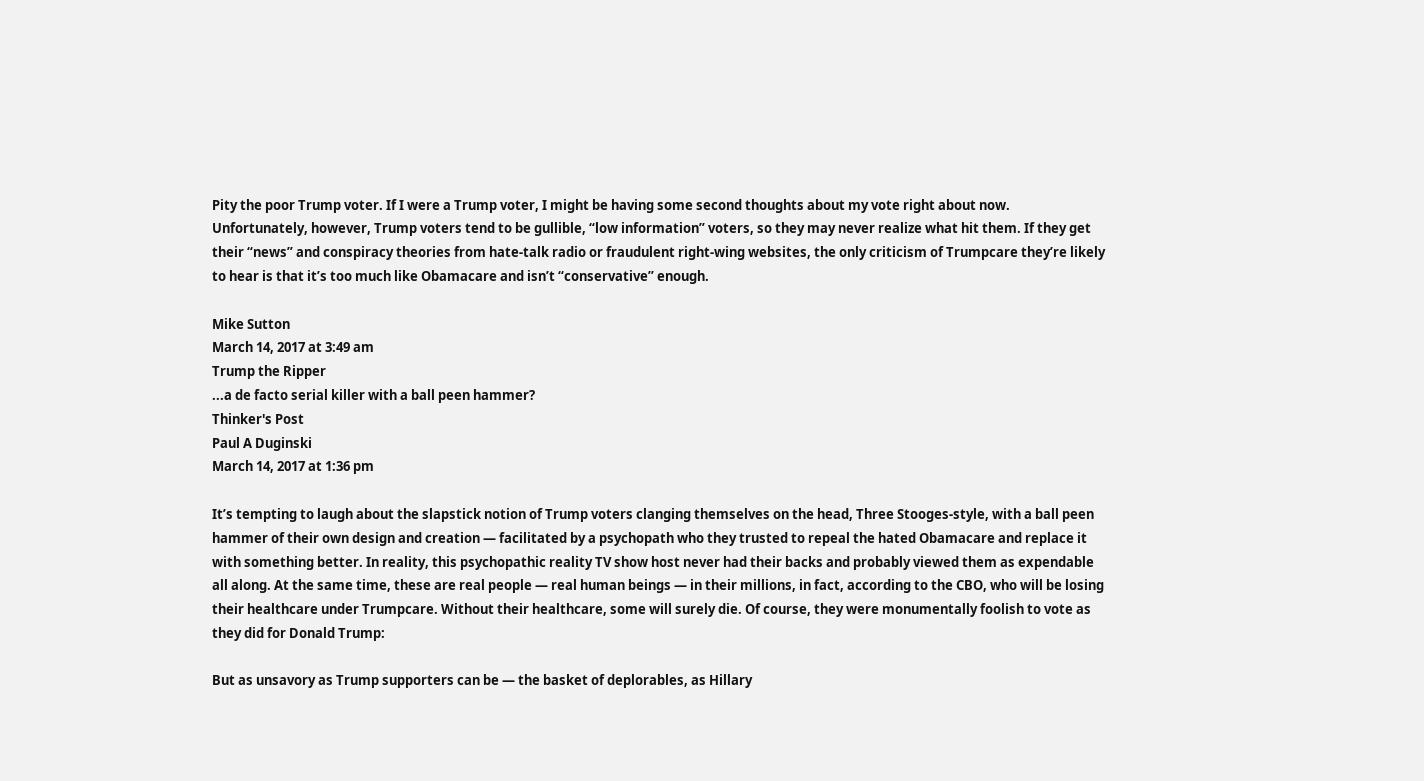Pity the poor Trump voter. If I were a Trump voter, I might be having some second thoughts about my vote right about now. Unfortunately, however, Trump voters tend to be gullible, “low information” voters, so they may never realize what hit them. If they get their “news” and conspiracy theories from hate-talk radio or fraudulent right-wing websites, the only criticism of Trumpcare they’re likely to hear is that it’s too much like Obamacare and isn’t “conservative” enough.

Mike Sutton
March 14, 2017 at 3:49 am
Trump the Ripper
...a de facto serial killer with a ball peen hammer?
Thinker's Post
Paul A Duginski
March 14, 2017 at 1:36 pm

It’s tempting to laugh about the slapstick notion of Trump voters clanging themselves on the head, Three Stooges-style, with a ball peen hammer of their own design and creation — facilitated by a psychopath who they trusted to repeal the hated Obamacare and replace it with something better. In reality, this psychopathic reality TV show host never had their backs and probably viewed them as expendable all along. At the same time, these are real people — real human beings — in their millions, in fact, according to the CBO, who will be losing their healthcare under Trumpcare. Without their healthcare, some will surely die. Of course, they were monumentally foolish to vote as they did for Donald Trump:

But as unsavory as Trump supporters can be — the basket of deplorables, as Hillary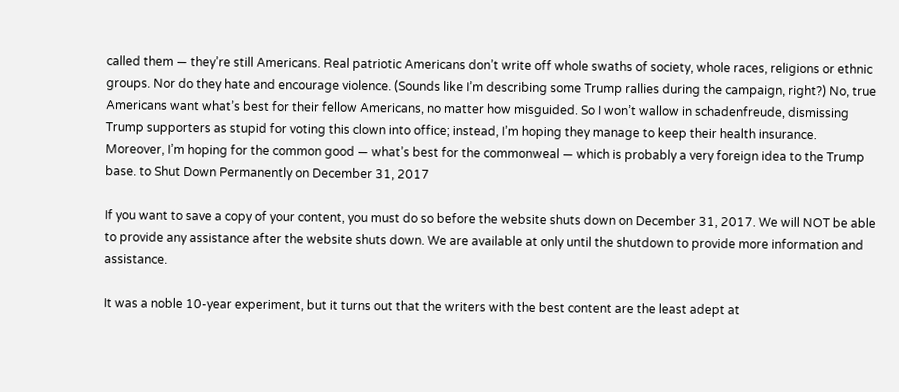called them — they’re still Americans. Real patriotic Americans don’t write off whole swaths of society, whole races, religions or ethnic groups. Nor do they hate and encourage violence. (Sounds like I’m describing some Trump rallies during the campaign, right?) No, true Americans want what’s best for their fellow Americans, no matter how misguided. So I won’t wallow in schadenfreude, dismissing Trump supporters as stupid for voting this clown into office; instead, I’m hoping they manage to keep their health insurance. Moreover, I’m hoping for the common good — what’s best for the commonweal — which is probably a very foreign idea to the Trump base. to Shut Down Permanently on December 31, 2017

If you want to save a copy of your content, you must do so before the website shuts down on December 31, 2017. We will NOT be able to provide any assistance after the website shuts down. We are available at only until the shutdown to provide more information and assistance.

It was a noble 10-year experiment, but it turns out that the writers with the best content are the least adept at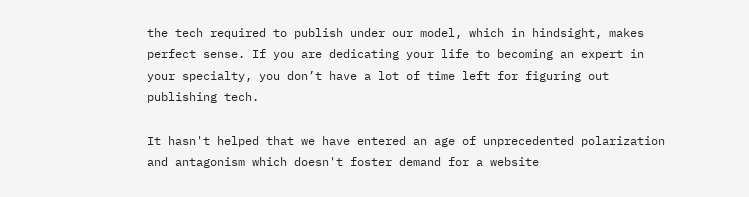the tech required to publish under our model, which in hindsight, makes perfect sense. If you are dedicating your life to becoming an expert in your specialty, you don’t have a lot of time left for figuring out publishing tech.

It hasn't helped that we have entered an age of unprecedented polarization and antagonism which doesn't foster demand for a website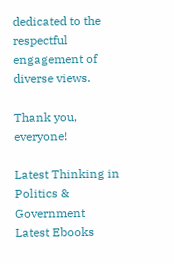dedicated to the respectful engagement of diverse views.

Thank you, everyone!

Latest Thinking in Politics & Government
Latest Ebooks